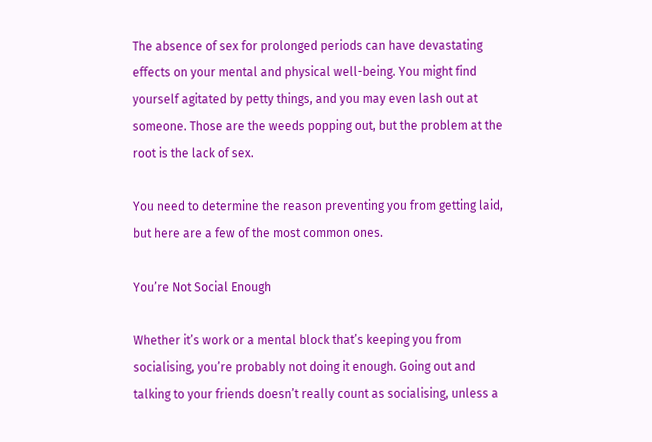The absence of sex for prolonged periods can have devastating effects on your mental and physical well-being. You might find yourself agitated by petty things, and you may even lash out at someone. Those are the weeds popping out, but the problem at the root is the lack of sex.

You need to determine the reason preventing you from getting laid, but here are a few of the most common ones.

You’re Not Social Enough

Whether it’s work or a mental block that’s keeping you from socialising, you’re probably not doing it enough. Going out and talking to your friends doesn’t really count as socialising, unless a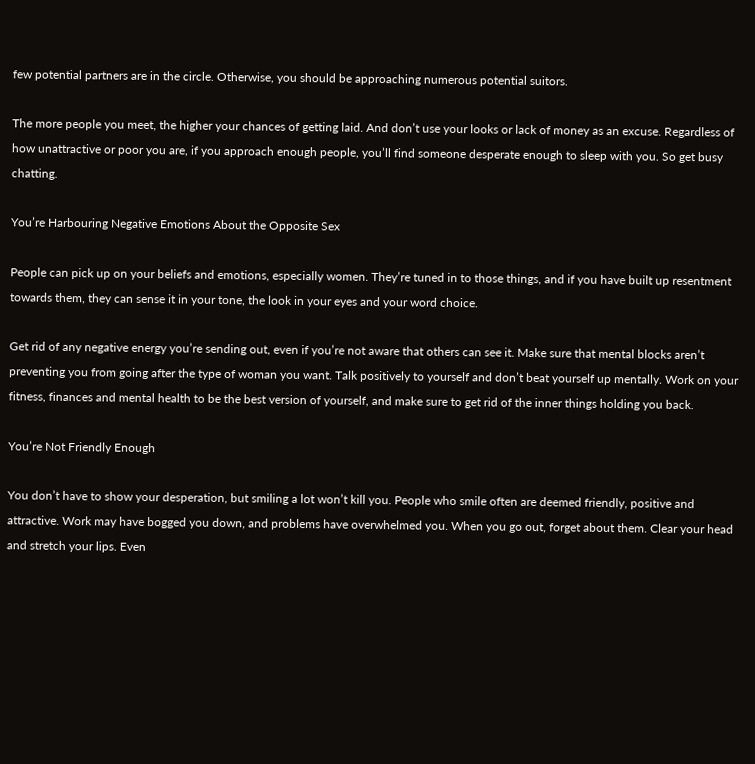few potential partners are in the circle. Otherwise, you should be approaching numerous potential suitors.

The more people you meet, the higher your chances of getting laid. And don’t use your looks or lack of money as an excuse. Regardless of how unattractive or poor you are, if you approach enough people, you’ll find someone desperate enough to sleep with you. So get busy chatting.

You’re Harbouring Negative Emotions About the Opposite Sex

People can pick up on your beliefs and emotions, especially women. They’re tuned in to those things, and if you have built up resentment towards them, they can sense it in your tone, the look in your eyes and your word choice.

Get rid of any negative energy you’re sending out, even if you’re not aware that others can see it. Make sure that mental blocks aren’t preventing you from going after the type of woman you want. Talk positively to yourself and don’t beat yourself up mentally. Work on your fitness, finances and mental health to be the best version of yourself, and make sure to get rid of the inner things holding you back.

You’re Not Friendly Enough

You don’t have to show your desperation, but smiling a lot won’t kill you. People who smile often are deemed friendly, positive and attractive. Work may have bogged you down, and problems have overwhelmed you. When you go out, forget about them. Clear your head and stretch your lips. Even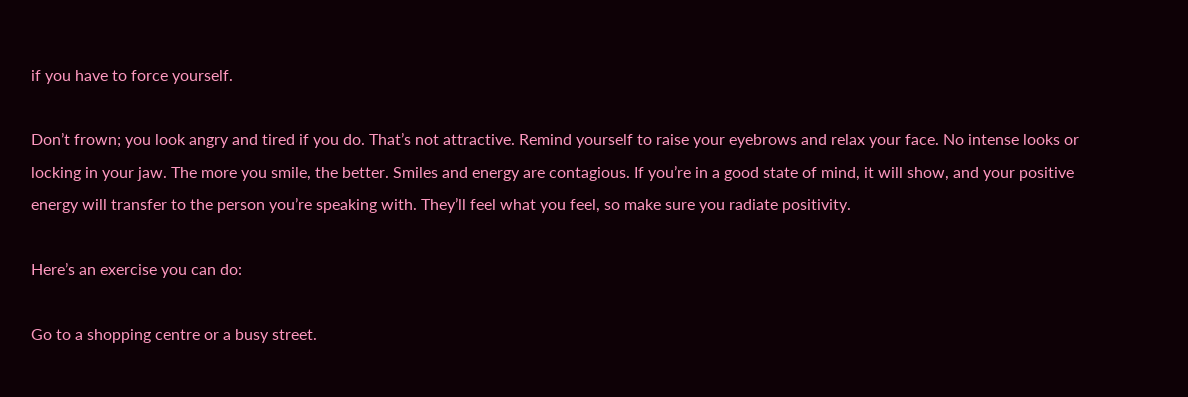if you have to force yourself.

Don’t frown; you look angry and tired if you do. That’s not attractive. Remind yourself to raise your eyebrows and relax your face. No intense looks or locking in your jaw. The more you smile, the better. Smiles and energy are contagious. If you’re in a good state of mind, it will show, and your positive energy will transfer to the person you’re speaking with. They’ll feel what you feel, so make sure you radiate positivity.

Here’s an exercise you can do:

Go to a shopping centre or a busy street.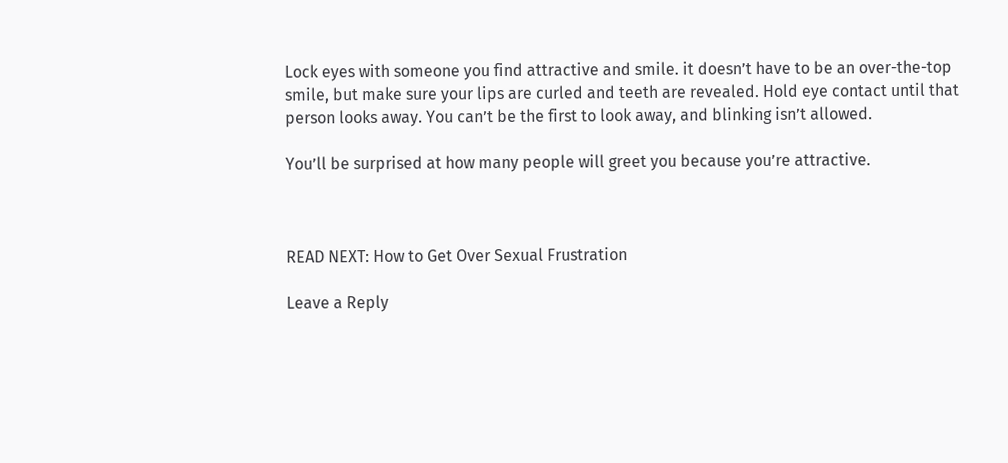Lock eyes with someone you find attractive and smile. it doesn’t have to be an over-the-top smile, but make sure your lips are curled and teeth are revealed. Hold eye contact until that person looks away. You can’t be the first to look away, and blinking isn’t allowed.

You’ll be surprised at how many people will greet you because you’re attractive.



READ NEXT: How to Get Over Sexual Frustration

Leave a Reply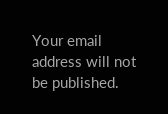Your email address will not be published.